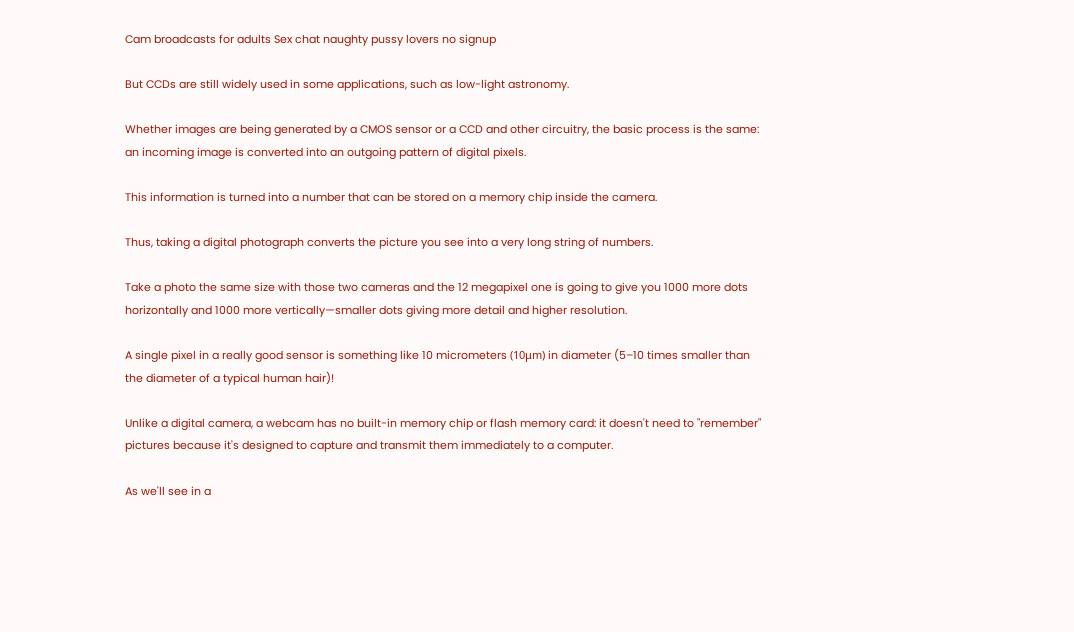Cam broadcasts for adults Sex chat naughty pussy lovers no signup

But CCDs are still widely used in some applications, such as low-light astronomy.

Whether images are being generated by a CMOS sensor or a CCD and other circuitry, the basic process is the same: an incoming image is converted into an outgoing pattern of digital pixels.

This information is turned into a number that can be stored on a memory chip inside the camera.

Thus, taking a digital photograph converts the picture you see into a very long string of numbers.

Take a photo the same size with those two cameras and the 12 megapixel one is going to give you 1000 more dots horizontally and 1000 more vertically—smaller dots giving more detail and higher resolution.

A single pixel in a really good sensor is something like 10 micrometers (10μm) in diameter (5–10 times smaller than the diameter of a typical human hair)!

Unlike a digital camera, a webcam has no built-in memory chip or flash memory card: it doesn't need to "remember" pictures because it's designed to capture and transmit them immediately to a computer.

As we'll see in a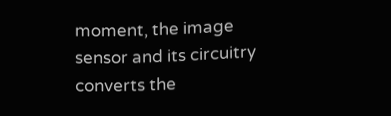moment, the image sensor and its circuitry converts the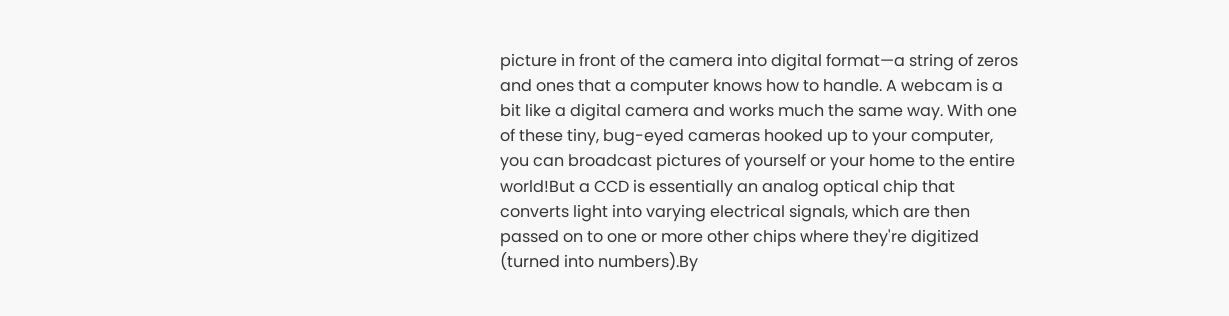picture in front of the camera into digital format—a string of zeros and ones that a computer knows how to handle. A webcam is a bit like a digital camera and works much the same way. With one of these tiny, bug-eyed cameras hooked up to your computer, you can broadcast pictures of yourself or your home to the entire world!But a CCD is essentially an analog optical chip that converts light into varying electrical signals, which are then passed on to one or more other chips where they're digitized (turned into numbers).By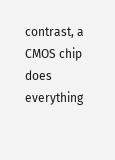contrast, a CMOS chip does everything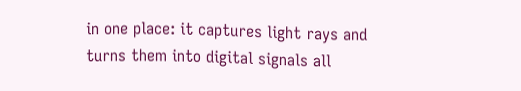in one place: it captures light rays and turns them into digital signals all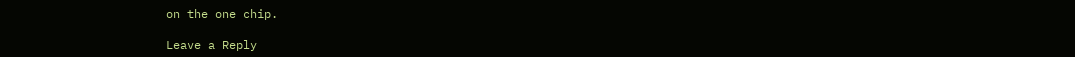on the one chip.

Leave a Reply